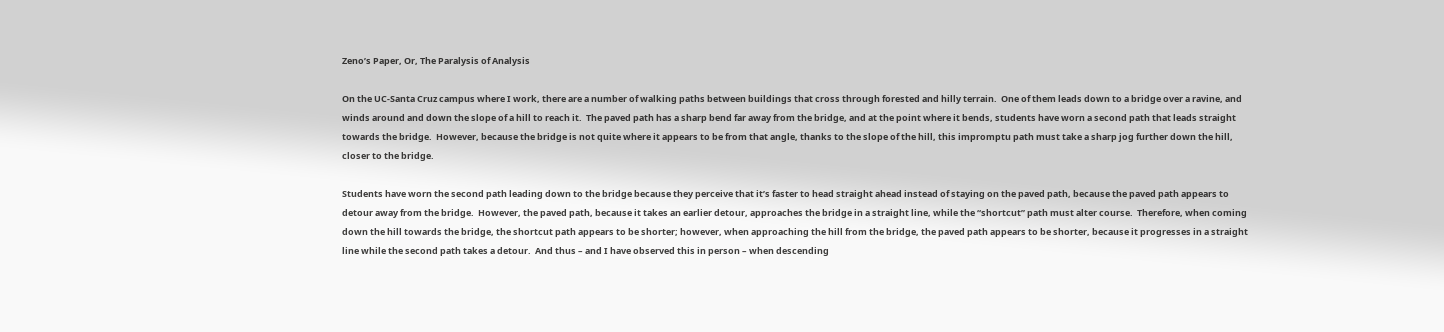Zeno’s Paper, Or, The Paralysis of Analysis

On the UC-Santa Cruz campus where I work, there are a number of walking paths between buildings that cross through forested and hilly terrain.  One of them leads down to a bridge over a ravine, and winds around and down the slope of a hill to reach it.  The paved path has a sharp bend far away from the bridge, and at the point where it bends, students have worn a second path that leads straight towards the bridge.  However, because the bridge is not quite where it appears to be from that angle, thanks to the slope of the hill, this impromptu path must take a sharp jog further down the hill, closer to the bridge.

Students have worn the second path leading down to the bridge because they perceive that it’s faster to head straight ahead instead of staying on the paved path, because the paved path appears to detour away from the bridge.  However, the paved path, because it takes an earlier detour, approaches the bridge in a straight line, while the “shortcut” path must alter course.  Therefore, when coming down the hill towards the bridge, the shortcut path appears to be shorter; however, when approaching the hill from the bridge, the paved path appears to be shorter, because it progresses in a straight line while the second path takes a detour.  And thus – and I have observed this in person – when descending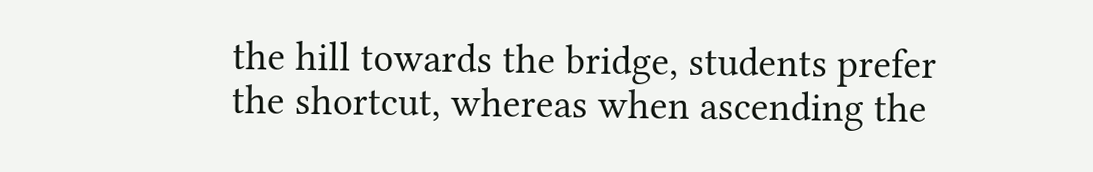the hill towards the bridge, students prefer the shortcut, whereas when ascending the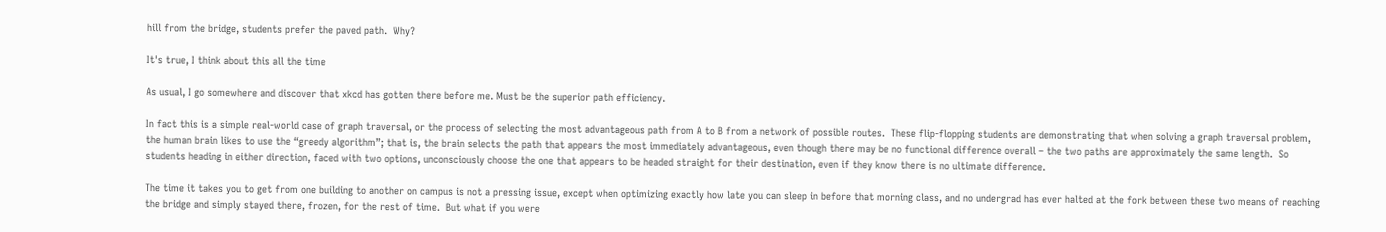hill from the bridge, students prefer the paved path.  Why?

It's true, I think about this all the time

As usual, I go somewhere and discover that xkcd has gotten there before me. Must be the superior path efficiency.

In fact this is a simple real-world case of graph traversal, or the process of selecting the most advantageous path from A to B from a network of possible routes.  These flip-flopping students are demonstrating that when solving a graph traversal problem, the human brain likes to use the “greedy algorithm”; that is, the brain selects the path that appears the most immediately advantageous, even though there may be no functional difference overall – the two paths are approximately the same length.  So students heading in either direction, faced with two options, unconsciously choose the one that appears to be headed straight for their destination, even if they know there is no ultimate difference.

The time it takes you to get from one building to another on campus is not a pressing issue, except when optimizing exactly how late you can sleep in before that morning class, and no undergrad has ever halted at the fork between these two means of reaching the bridge and simply stayed there, frozen, for the rest of time.  But what if you were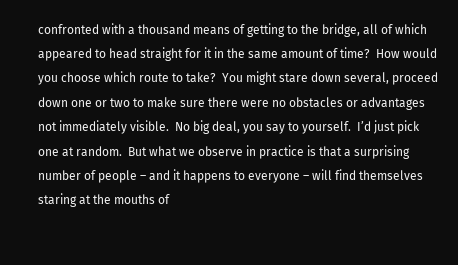confronted with a thousand means of getting to the bridge, all of which appeared to head straight for it in the same amount of time?  How would you choose which route to take?  You might stare down several, proceed down one or two to make sure there were no obstacles or advantages not immediately visible.  No big deal, you say to yourself.  I’d just pick one at random.  But what we observe in practice is that a surprising number of people – and it happens to everyone – will find themselves staring at the mouths of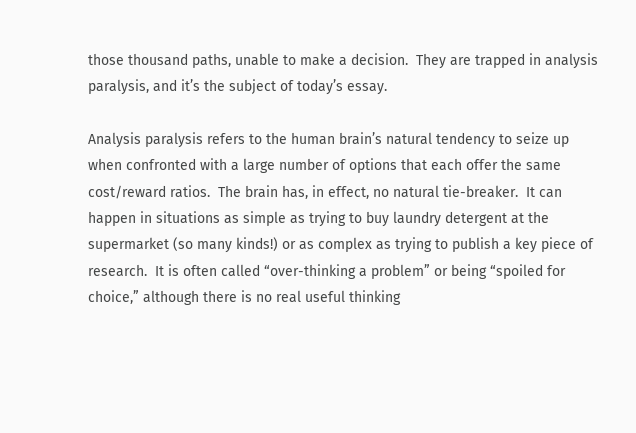those thousand paths, unable to make a decision.  They are trapped in analysis paralysis, and it’s the subject of today’s essay.

Analysis paralysis refers to the human brain’s natural tendency to seize up when confronted with a large number of options that each offer the same cost/reward ratios.  The brain has, in effect, no natural tie-breaker.  It can happen in situations as simple as trying to buy laundry detergent at the supermarket (so many kinds!) or as complex as trying to publish a key piece of research.  It is often called “over-thinking a problem” or being “spoiled for choice,” although there is no real useful thinking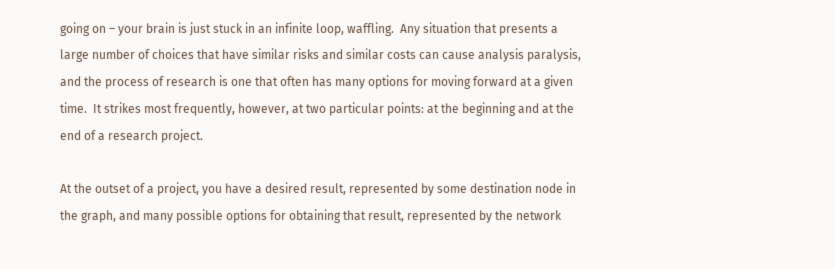going on – your brain is just stuck in an infinite loop, waffling.  Any situation that presents a large number of choices that have similar risks and similar costs can cause analysis paralysis, and the process of research is one that often has many options for moving forward at a given time.  It strikes most frequently, however, at two particular points: at the beginning and at the end of a research project.

At the outset of a project, you have a desired result, represented by some destination node in the graph, and many possible options for obtaining that result, represented by the network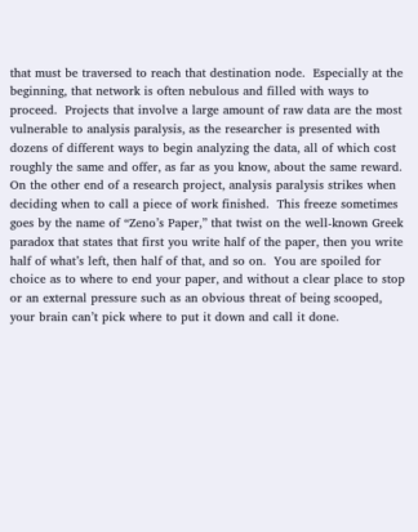that must be traversed to reach that destination node.  Especially at the beginning, that network is often nebulous and filled with ways to proceed.  Projects that involve a large amount of raw data are the most vulnerable to analysis paralysis, as the researcher is presented with dozens of different ways to begin analyzing the data, all of which cost roughly the same and offer, as far as you know, about the same reward.  On the other end of a research project, analysis paralysis strikes when deciding when to call a piece of work finished.  This freeze sometimes goes by the name of “Zeno’s Paper,” that twist on the well-known Greek paradox that states that first you write half of the paper, then you write half of what’s left, then half of that, and so on.  You are spoiled for choice as to where to end your paper, and without a clear place to stop or an external pressure such as an obvious threat of being scooped, your brain can’t pick where to put it down and call it done.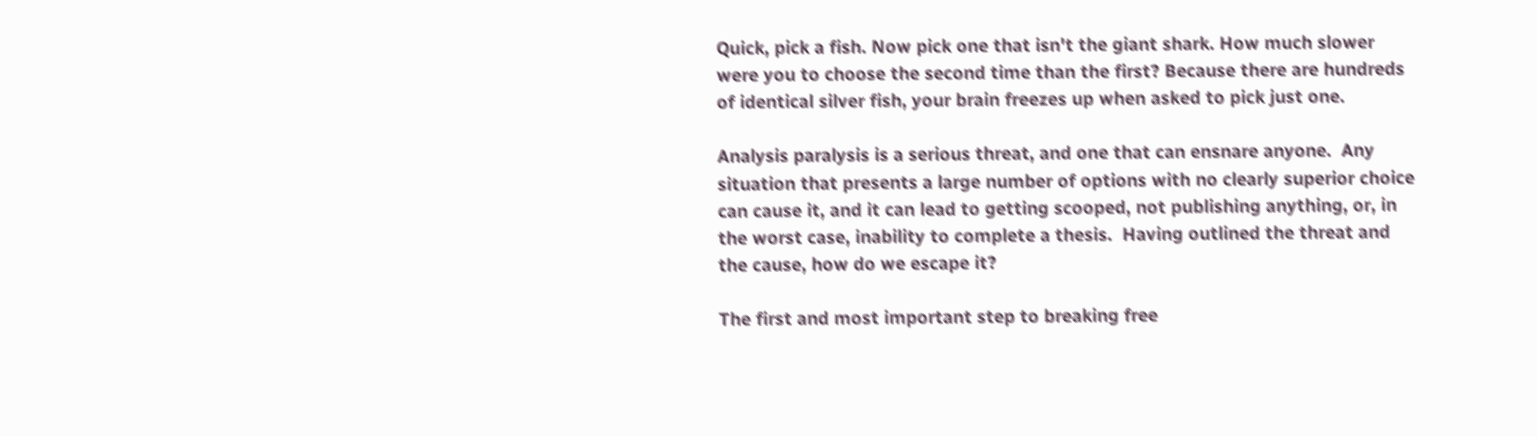Quick, pick a fish. Now pick one that isn't the giant shark. How much slower were you to choose the second time than the first? Because there are hundreds of identical silver fish, your brain freezes up when asked to pick just one.

Analysis paralysis is a serious threat, and one that can ensnare anyone.  Any situation that presents a large number of options with no clearly superior choice can cause it, and it can lead to getting scooped, not publishing anything, or, in the worst case, inability to complete a thesis.  Having outlined the threat and the cause, how do we escape it?

The first and most important step to breaking free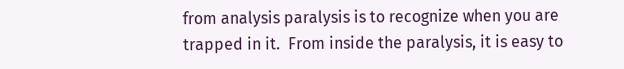from analysis paralysis is to recognize when you are trapped in it.  From inside the paralysis, it is easy to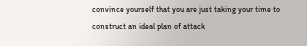convince yourself that you are just taking your time to construct an ideal plan of attack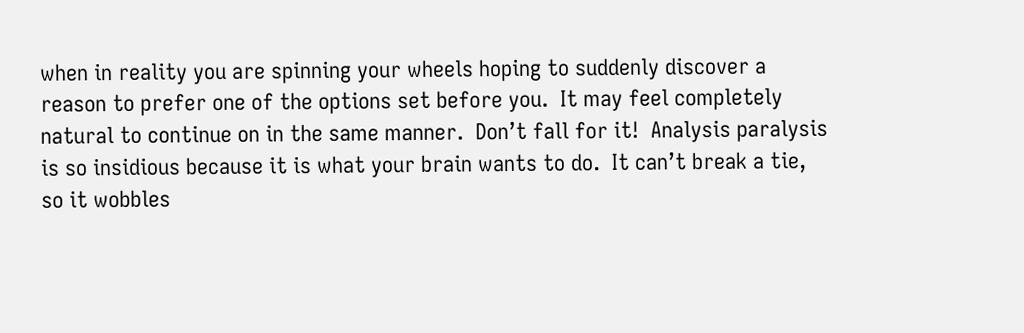when in reality you are spinning your wheels hoping to suddenly discover a reason to prefer one of the options set before you.  It may feel completely natural to continue on in the same manner.  Don’t fall for it!  Analysis paralysis is so insidious because it is what your brain wants to do.  It can’t break a tie, so it wobbles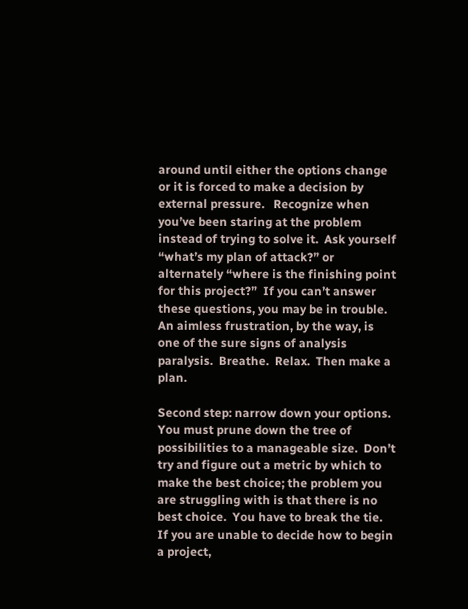around until either the options change or it is forced to make a decision by external pressure.   Recognize when you’ve been staring at the problem instead of trying to solve it.  Ask yourself “what’s my plan of attack?” or alternately “where is the finishing point for this project?”  If you can’t answer these questions, you may be in trouble.  An aimless frustration, by the way, is one of the sure signs of analysis paralysis.  Breathe.  Relax.  Then make a plan.

Second step: narrow down your options.  You must prune down the tree of possibilities to a manageable size.  Don’t try and figure out a metric by which to make the best choice; the problem you are struggling with is that there is no best choice.  You have to break the tie.  If you are unable to decide how to begin a project,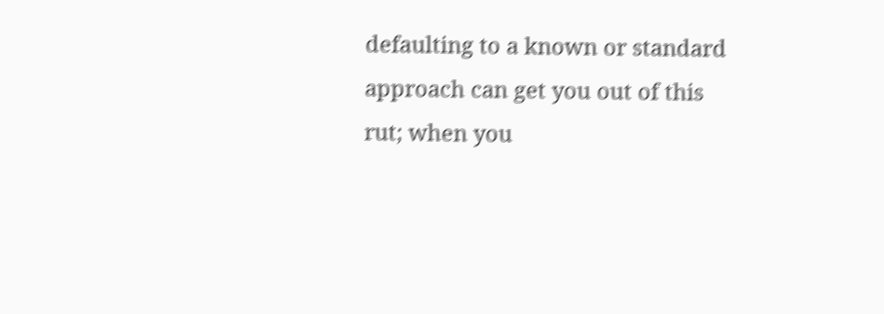defaulting to a known or standard approach can get you out of this rut; when you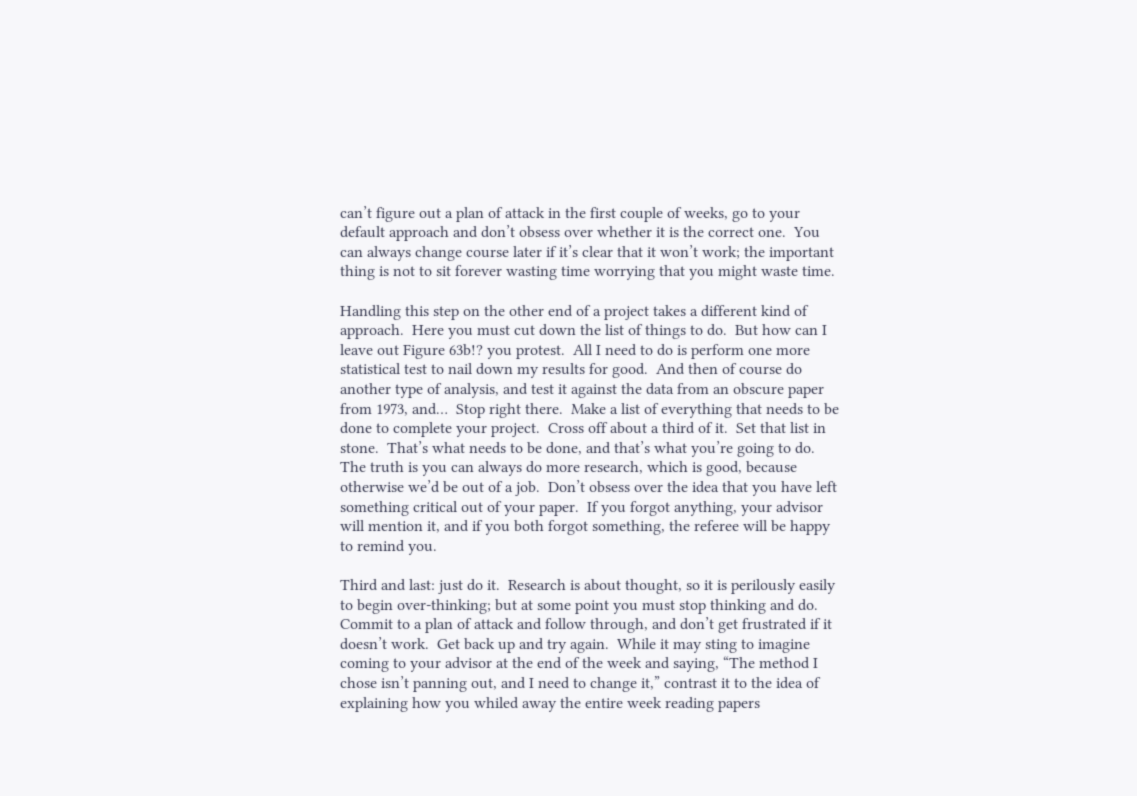can’t figure out a plan of attack in the first couple of weeks, go to your default approach and don’t obsess over whether it is the correct one.  You can always change course later if it’s clear that it won’t work; the important thing is not to sit forever wasting time worrying that you might waste time.

Handling this step on the other end of a project takes a different kind of approach.  Here you must cut down the list of things to do.  But how can I leave out Figure 63b!? you protest.  All I need to do is perform one more statistical test to nail down my results for good.  And then of course do another type of analysis, and test it against the data from an obscure paper from 1973, and…  Stop right there.  Make a list of everything that needs to be done to complete your project.  Cross off about a third of it.  Set that list in stone.  That’s what needs to be done, and that’s what you’re going to do.  The truth is you can always do more research, which is good, because otherwise we’d be out of a job.  Don’t obsess over the idea that you have left something critical out of your paper.  If you forgot anything, your advisor will mention it, and if you both forgot something, the referee will be happy to remind you.

Third and last: just do it.  Research is about thought, so it is perilously easily to begin over-thinking; but at some point you must stop thinking and do.  Commit to a plan of attack and follow through, and don’t get frustrated if it doesn’t work.  Get back up and try again.  While it may sting to imagine coming to your advisor at the end of the week and saying, “The method I chose isn’t panning out, and I need to change it,” contrast it to the idea of explaining how you whiled away the entire week reading papers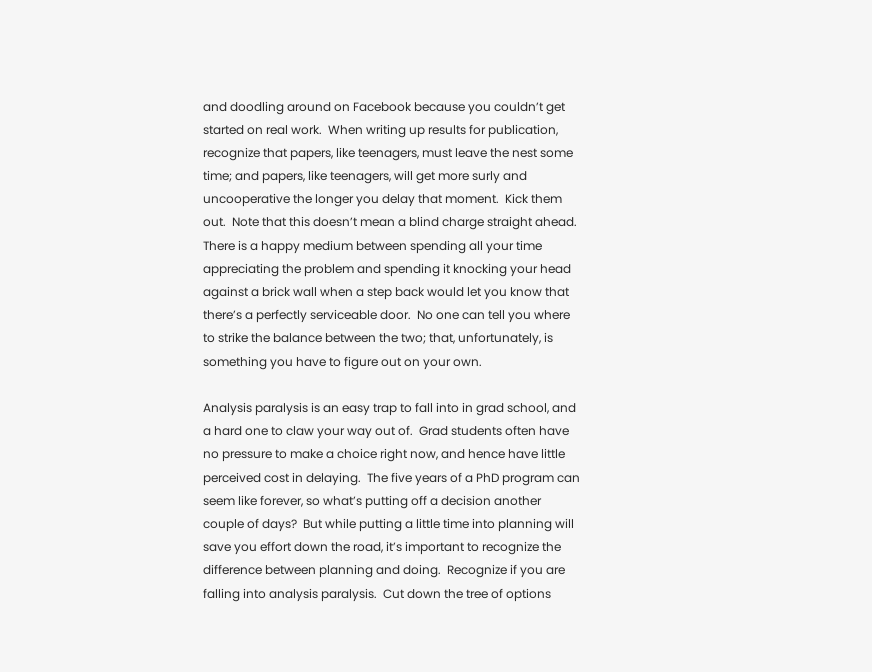and doodling around on Facebook because you couldn’t get started on real work.  When writing up results for publication, recognize that papers, like teenagers, must leave the nest some time; and papers, like teenagers, will get more surly and uncooperative the longer you delay that moment.  Kick them out.  Note that this doesn’t mean a blind charge straight ahead.  There is a happy medium between spending all your time appreciating the problem and spending it knocking your head against a brick wall when a step back would let you know that there’s a perfectly serviceable door.  No one can tell you where to strike the balance between the two; that, unfortunately, is something you have to figure out on your own.

Analysis paralysis is an easy trap to fall into in grad school, and a hard one to claw your way out of.  Grad students often have no pressure to make a choice right now, and hence have little perceived cost in delaying.  The five years of a PhD program can seem like forever, so what’s putting off a decision another couple of days?  But while putting a little time into planning will save you effort down the road, it’s important to recognize the difference between planning and doing.  Recognize if you are falling into analysis paralysis.  Cut down the tree of options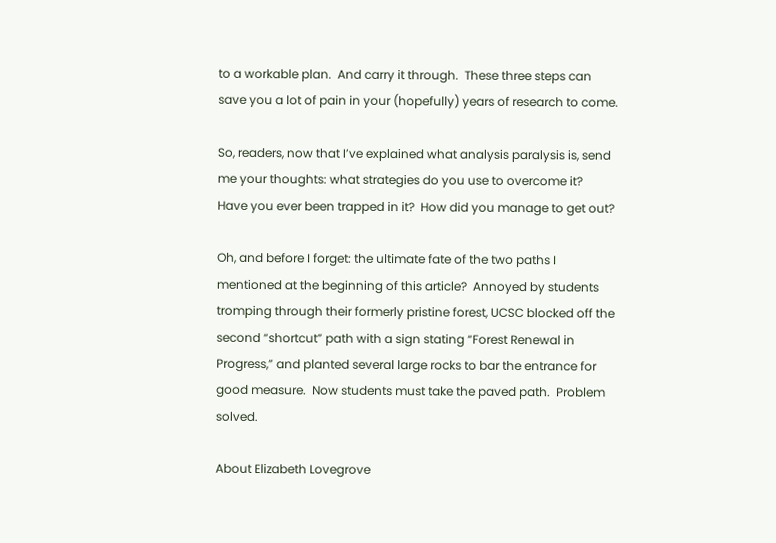to a workable plan.  And carry it through.  These three steps can save you a lot of pain in your (hopefully) years of research to come.

So, readers, now that I’ve explained what analysis paralysis is, send me your thoughts: what strategies do you use to overcome it?  Have you ever been trapped in it?  How did you manage to get out?

Oh, and before I forget: the ultimate fate of the two paths I mentioned at the beginning of this article?  Annoyed by students tromping through their formerly pristine forest, UCSC blocked off the second “shortcut” path with a sign stating “Forest Renewal in Progress,” and planted several large rocks to bar the entrance for good measure.  Now students must take the paved path.  Problem solved.

About Elizabeth Lovegrove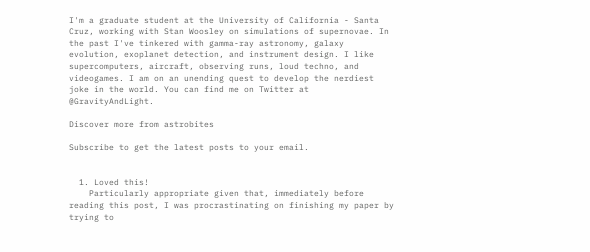I'm a graduate student at the University of California - Santa Cruz, working with Stan Woosley on simulations of supernovae. In the past I've tinkered with gamma-ray astronomy, galaxy evolution, exoplanet detection, and instrument design. I like supercomputers, aircraft, observing runs, loud techno, and videogames. I am on an unending quest to develop the nerdiest joke in the world. You can find me on Twitter at @GravityAndLight.

Discover more from astrobites

Subscribe to get the latest posts to your email.


  1. Loved this!
    Particularly appropriate given that, immediately before reading this post, I was procrastinating on finishing my paper by trying to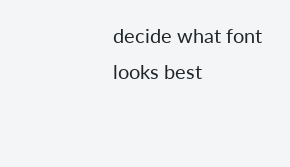decide what font looks best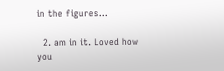in the figures…

  2. am in it. Loved how you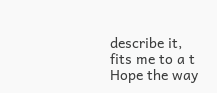describe it, fits me to a t Hope the way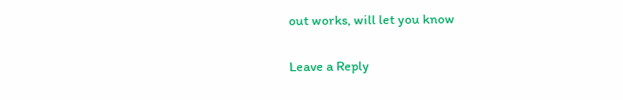out works, will let you know


Leave a Reply